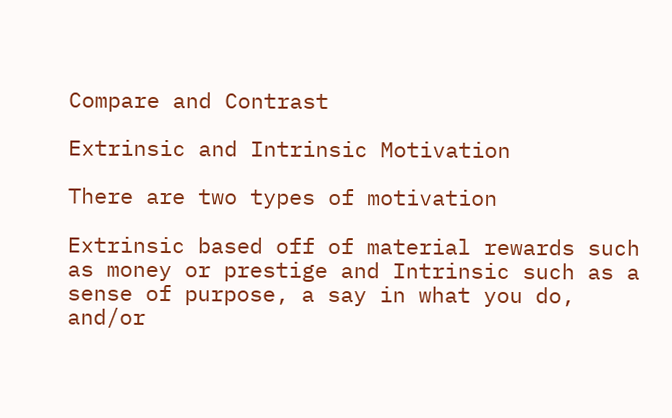Compare and Contrast

Extrinsic and Intrinsic Motivation

There are two types of motivation

Extrinsic based off of material rewards such as money or prestige and Intrinsic such as a sense of purpose, a say in what you do, and/or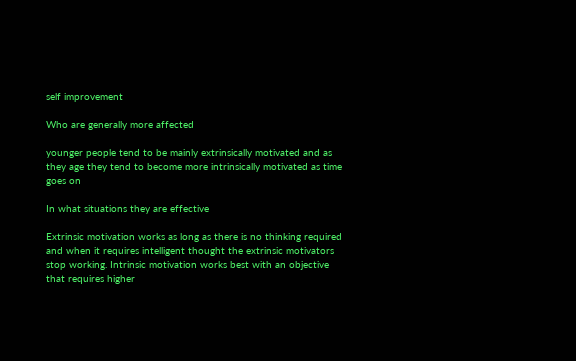self improvement

Who are generally more affected

younger people tend to be mainly extrinsically motivated and as they age they tend to become more intrinsically motivated as time goes on

In what situations they are effective

Extrinsic motivation works as long as there is no thinking required and when it requires intelligent thought the extrinsic motivators stop working. Intrinsic motivation works best with an objective that requires higher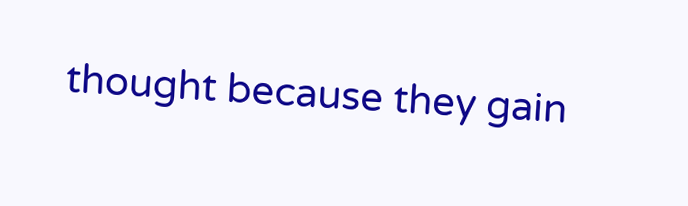thought because they gain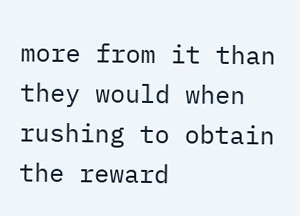more from it than they would when rushing to obtain the reward